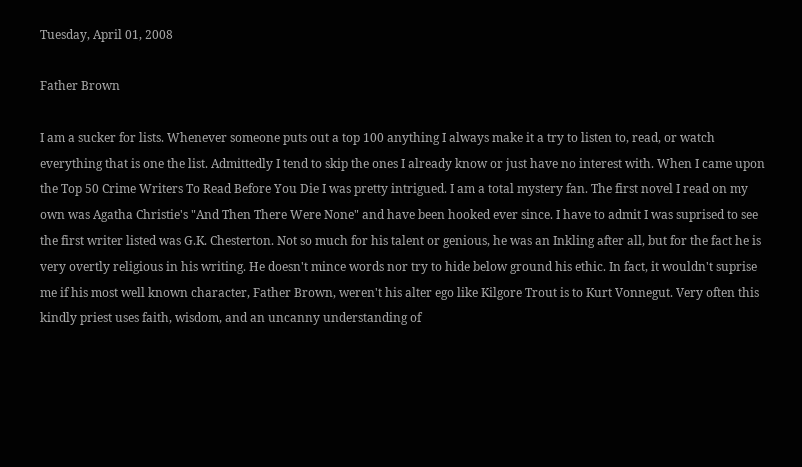Tuesday, April 01, 2008

Father Brown

I am a sucker for lists. Whenever someone puts out a top 100 anything I always make it a try to listen to, read, or watch everything that is one the list. Admittedly I tend to skip the ones I already know or just have no interest with. When I came upon the Top 50 Crime Writers To Read Before You Die I was pretty intrigued. I am a total mystery fan. The first novel I read on my own was Agatha Christie's "And Then There Were None" and have been hooked ever since. I have to admit I was suprised to see the first writer listed was G.K. Chesterton. Not so much for his talent or genious, he was an Inkling after all, but for the fact he is very overtly religious in his writing. He doesn't mince words nor try to hide below ground his ethic. In fact, it wouldn't suprise me if his most well known character, Father Brown, weren't his alter ego like Kilgore Trout is to Kurt Vonnegut. Very often this kindly priest uses faith, wisdom, and an uncanny understanding of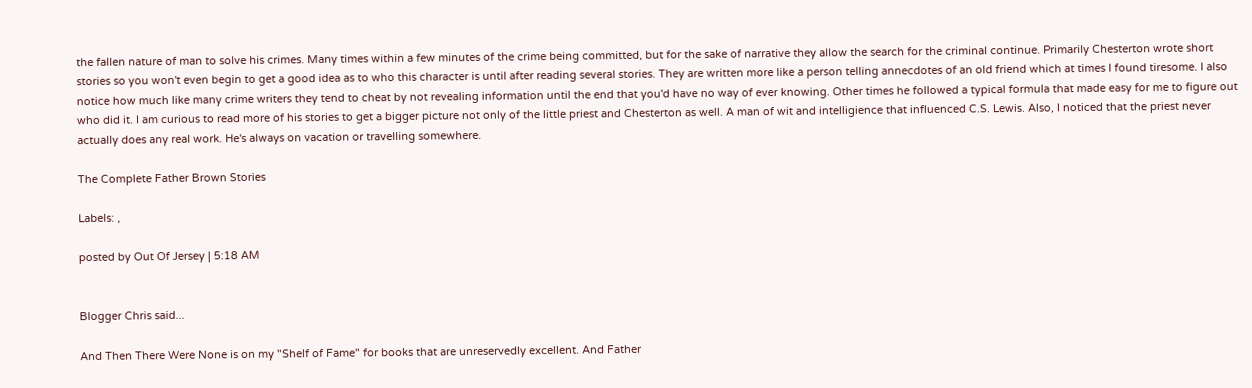the fallen nature of man to solve his crimes. Many times within a few minutes of the crime being committed, but for the sake of narrative they allow the search for the criminal continue. Primarily Chesterton wrote short stories so you won't even begin to get a good idea as to who this character is until after reading several stories. They are written more like a person telling annecdotes of an old friend which at times I found tiresome. I also notice how much like many crime writers they tend to cheat by not revealing information until the end that you'd have no way of ever knowing. Other times he followed a typical formula that made easy for me to figure out who did it. I am curious to read more of his stories to get a bigger picture not only of the little priest and Chesterton as well. A man of wit and intelligience that influenced C.S. Lewis. Also, I noticed that the priest never actually does any real work. He's always on vacation or travelling somewhere.

The Complete Father Brown Stories

Labels: ,

posted by Out Of Jersey | 5:18 AM


Blogger Chris said...

And Then There Were None is on my "Shelf of Fame" for books that are unreservedly excellent. And Father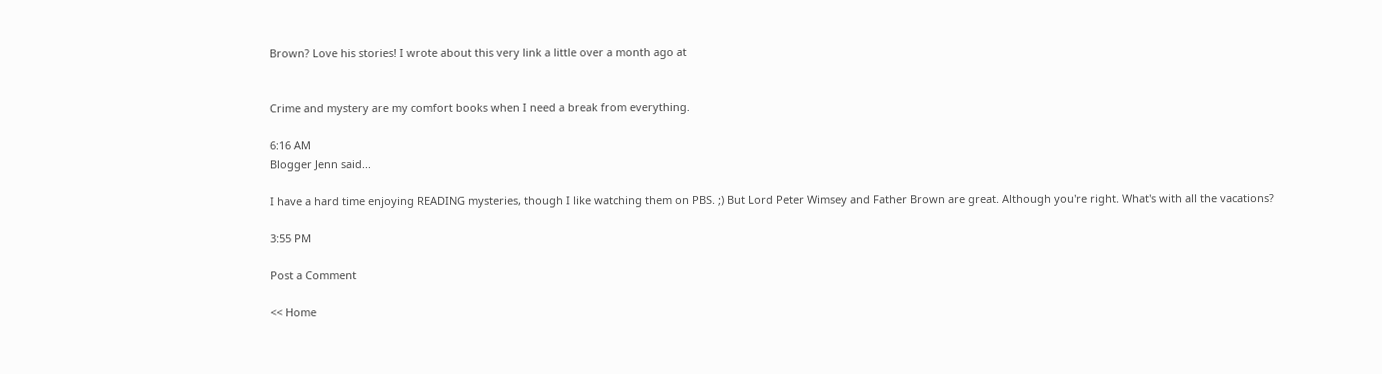Brown? Love his stories! I wrote about this very link a little over a month ago at


Crime and mystery are my comfort books when I need a break from everything.

6:16 AM
Blogger Jenn said...

I have a hard time enjoying READING mysteries, though I like watching them on PBS. ;) But Lord Peter Wimsey and Father Brown are great. Although you're right. What's with all the vacations?

3:55 PM

Post a Comment

<< Home